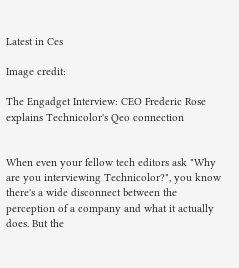Latest in Ces

Image credit:

The Engadget Interview: CEO Frederic Rose explains Technicolor's Qeo connection


When even your fellow tech editors ask "Why are you interviewing Technicolor?", you know there's a wide disconnect between the perception of a company and what it actually does. But the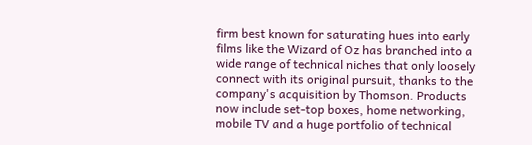firm best known for saturating hues into early films like the Wizard of Oz has branched into a wide range of technical niches that only loosely connect with its original pursuit, thanks to the company's acquisition by Thomson. Products now include set-top boxes, home networking, mobile TV and a huge portfolio of technical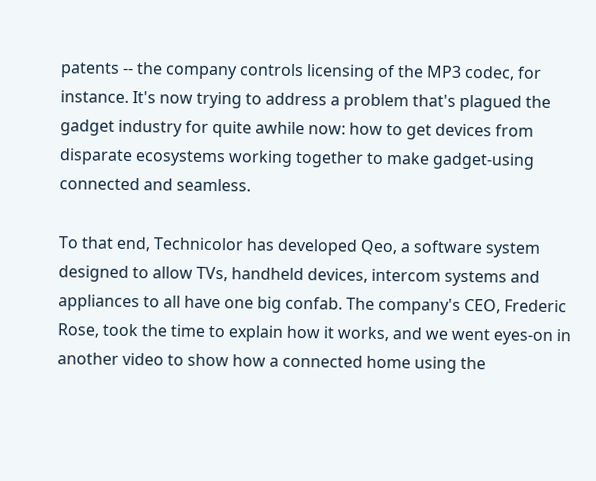patents -- the company controls licensing of the MP3 codec, for instance. It's now trying to address a problem that's plagued the gadget industry for quite awhile now: how to get devices from disparate ecosystems working together to make gadget-using connected and seamless.

To that end, Technicolor has developed Qeo, a software system designed to allow TVs, handheld devices, intercom systems and appliances to all have one big confab. The company's CEO, Frederic Rose, took the time to explain how it works, and we went eyes-on in another video to show how a connected home using the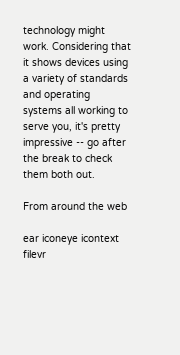technology might work. Considering that it shows devices using a variety of standards and operating systems all working to serve you, it's pretty impressive -- go after the break to check them both out.

From around the web

ear iconeye icontext filevr